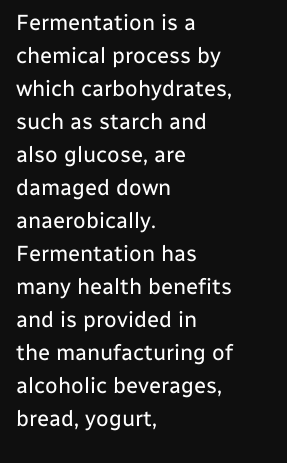Fermentation is a chemical process by which carbohydrates, such as starch and also glucose, are damaged down anaerobically. Fermentation has many health benefits and is provided in the manufacturing of alcoholic beverages, bread, yogurt,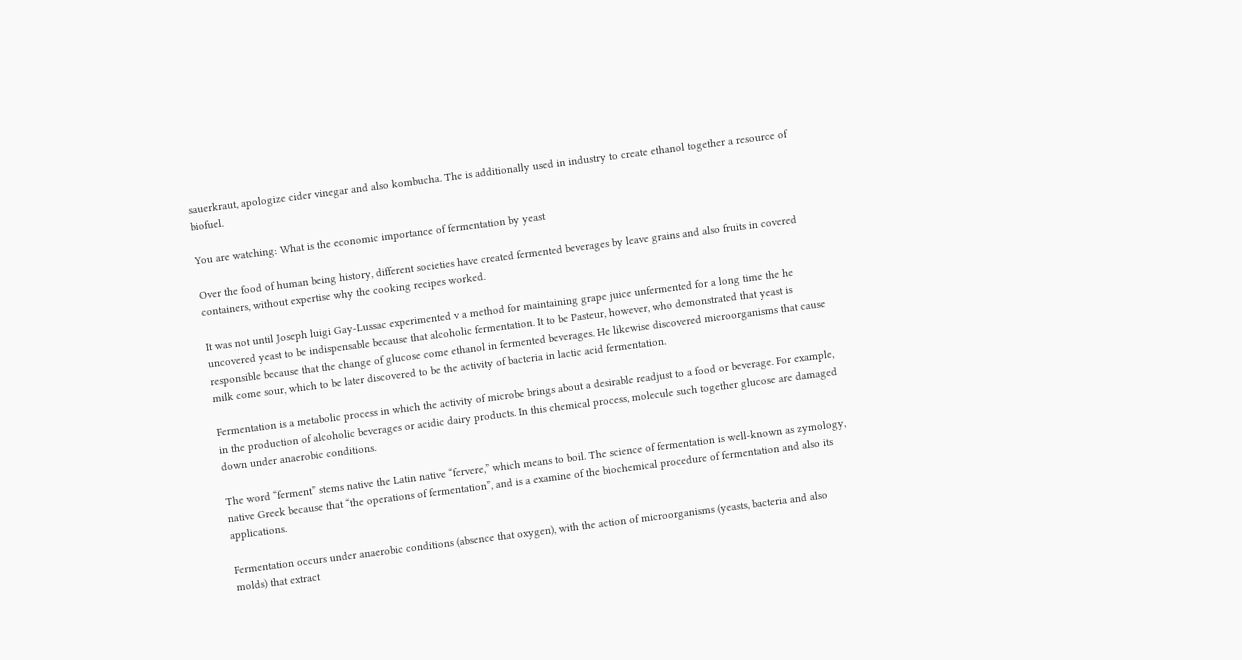sauerkraut, apologize cider vinegar and also kombucha. The is additionally used in industry to create ethanol together a resource of biofuel.

You are watching: What is the economic importance of fermentation by yeast

Over the food of human being history, different societies have created fermented beverages by leave grains and also fruits in covered containers, without expertise why the cooking recipes worked.

It was not until Joseph luigi Gay-Lussac experimented v a method for maintaining grape juice unfermented for a long time the he uncovered yeast to be indispensable because that alcoholic fermentation. It to be Pasteur, however, who demonstrated that yeast is responsible because that the change of glucose come ethanol in fermented beverages. He likewise discovered microorganisms that cause milk come sour, which to be later discovered to be the activity of bacteria in lactic acid fermentation.

Fermentation is a metabolic process in which the activity of microbe brings about a desirable readjust to a food or beverage. For example, in the production of alcoholic beverages or acidic dairy products. In this chemical process, molecule such together glucose are damaged down under anaerobic conditions.

The word “ferment” stems native the Latin native “fervere,” which means to boil. The science of fermentation is well-known as zymology, native Greek because that “the operations of fermentation”, and is a examine of the biochemical procedure of fermentation and also its applications.

Fermentation occurs under anaerobic conditions (absence that oxygen), with the action of microorganisms (yeasts, bacteria and also molds) that extract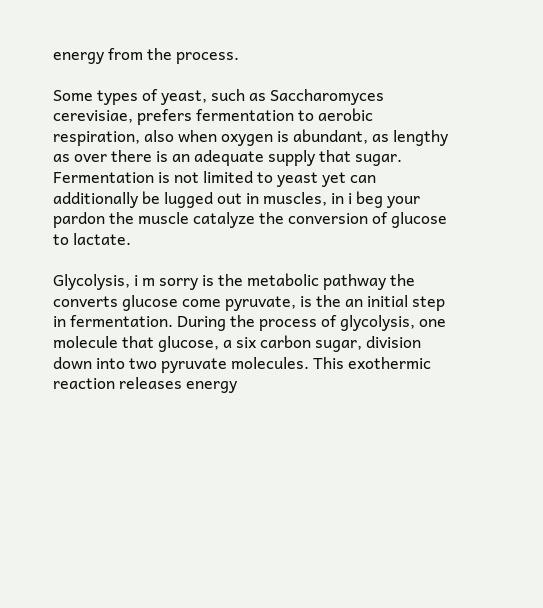energy from the process.

Some types of yeast, such as Saccharomyces cerevisiae, prefers fermentation to aerobic respiration, also when oxygen is abundant, as lengthy as over there is an adequate supply that sugar. Fermentation is not limited to yeast yet can additionally be lugged out in muscles, in i beg your pardon the muscle catalyze the conversion of glucose to lactate.

Glycolysis, i m sorry is the metabolic pathway the converts glucose come pyruvate, is the an initial step in fermentation. During the process of glycolysis, one molecule that glucose, a six carbon sugar, division down into two pyruvate molecules. This exothermic reaction releases energy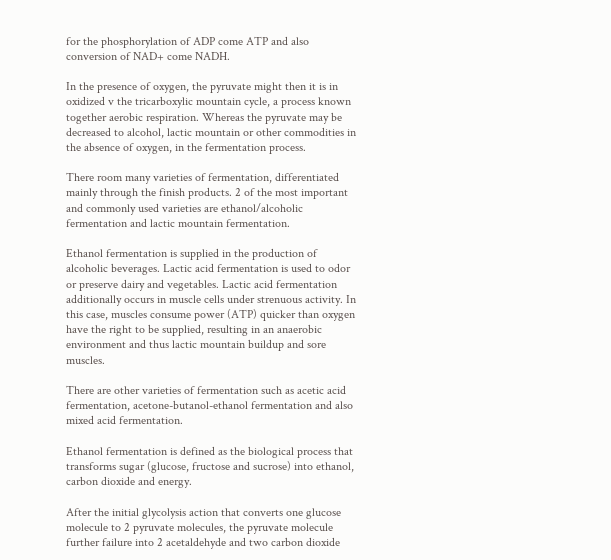for the phosphorylation of ADP come ATP and also conversion of NAD+ come NADH.

In the presence of oxygen, the pyruvate might then it is in oxidized v the tricarboxylic mountain cycle, a process known together aerobic respiration. Whereas the pyruvate may be decreased to alcohol, lactic mountain or other commodities in the absence of oxygen, in the fermentation process.

There room many varieties of fermentation, differentiated mainly through the finish products. 2 of the most important and commonly used varieties are ethanol/alcoholic fermentation and lactic mountain fermentation.

Ethanol fermentation is supplied in the production of alcoholic beverages. Lactic acid fermentation is used to odor or preserve dairy and vegetables. Lactic acid fermentation additionally occurs in muscle cells under strenuous activity. In this case, muscles consume power (ATP) quicker than oxygen have the right to be supplied, resulting in an anaerobic environment and thus lactic mountain buildup and sore muscles.

There are other varieties of fermentation such as acetic acid fermentation, acetone-butanol-ethanol fermentation and also mixed acid fermentation.

Ethanol fermentation is defined as the biological process that transforms sugar (glucose, fructose and sucrose) into ethanol, carbon dioxide and energy.

After the initial glycolysis action that converts one glucose molecule to 2 pyruvate molecules, the pyruvate molecule further failure into 2 acetaldehyde and two carbon dioxide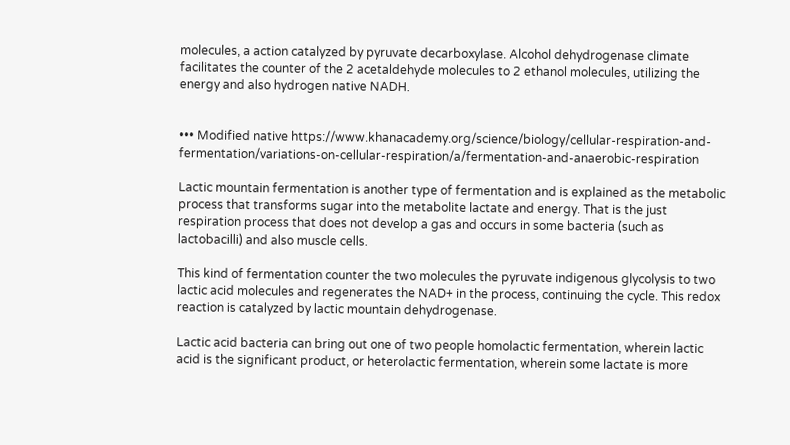molecules, a action catalyzed by pyruvate decarboxylase. Alcohol dehydrogenase climate facilitates the counter of the 2 acetaldehyde molecules to 2 ethanol molecules, utilizing the energy and also hydrogen native NADH.


••• Modified native https://www.khanacademy.org/science/biology/cellular-respiration-and-fermentation/variations-on-cellular-respiration/a/fermentation-and-anaerobic-respiration

Lactic mountain fermentation is another type of fermentation and is explained as the metabolic process that transforms sugar into the metabolite lactate and energy. That is the just respiration process that does not develop a gas and occurs in some bacteria (such as lactobacilli) and also muscle cells.

This kind of fermentation counter the two molecules the pyruvate indigenous glycolysis to two lactic acid molecules and regenerates the NAD+ in the process, continuing the cycle. This redox reaction is catalyzed by lactic mountain dehydrogenase.

Lactic acid bacteria can bring out one of two people homolactic fermentation, wherein lactic acid is the significant product, or heterolactic fermentation, wherein some lactate is more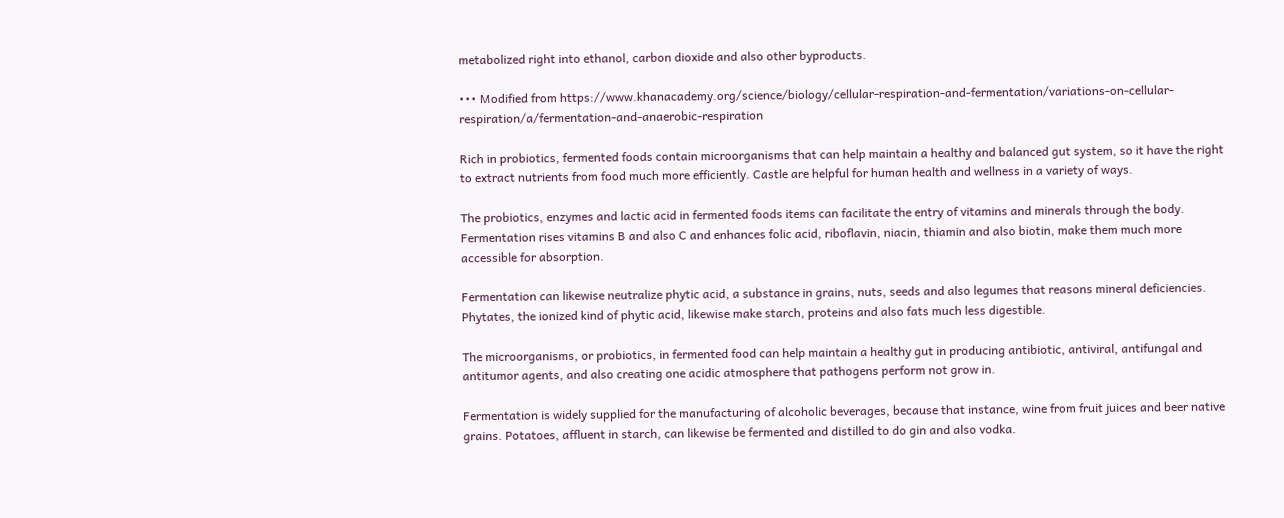metabolized right into ethanol, carbon dioxide and also other byproducts.

••• Modified from https://www.khanacademy.org/science/biology/cellular-respiration-and-fermentation/variations-on-cellular-respiration/a/fermentation-and-anaerobic-respiration

Rich in probiotics, fermented foods contain microorganisms that can help maintain a healthy and balanced gut system, so it have the right to extract nutrients from food much more efficiently. Castle are helpful for human health and wellness in a variety of ways.

The probiotics, enzymes and lactic acid in fermented foods items can facilitate the entry of vitamins and minerals through the body. Fermentation rises vitamins B and also C and enhances folic acid, riboflavin, niacin, thiamin and also biotin, make them much more accessible for absorption.

Fermentation can likewise neutralize phytic acid, a substance in grains, nuts, seeds and also legumes that reasons mineral deficiencies. Phytates, the ionized kind of phytic acid, likewise make starch, proteins and also fats much less digestible.

The microorganisms, or probiotics, in fermented food can help maintain a healthy gut in producing antibiotic, antiviral, antifungal and antitumor agents, and also creating one acidic atmosphere that pathogens perform not grow in.

Fermentation is widely supplied for the manufacturing of alcoholic beverages, because that instance, wine from fruit juices and beer native grains. Potatoes, affluent in starch, can likewise be fermented and distilled to do gin and also vodka.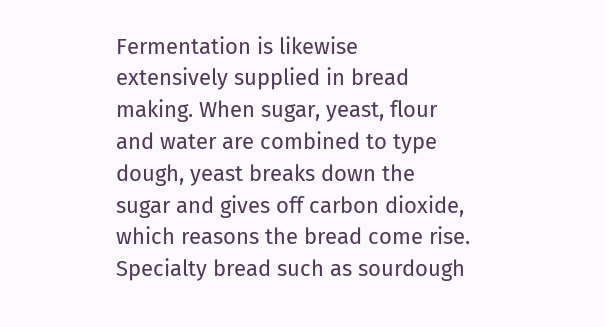Fermentation is likewise extensively supplied in bread making. When sugar, yeast, flour and water are combined to type dough, yeast breaks down the sugar and gives off carbon dioxide, which reasons the bread come rise. Specialty bread such as sourdough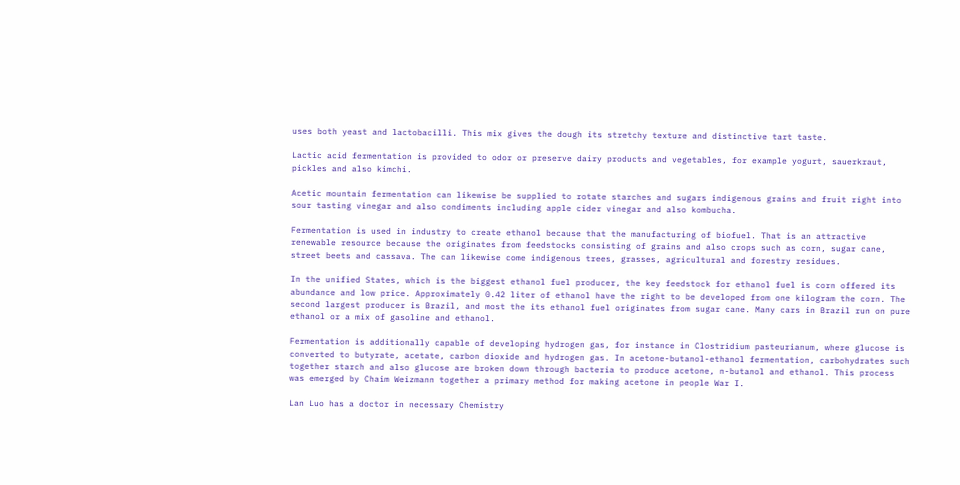uses both yeast and lactobacilli. This mix gives the dough its stretchy texture and distinctive tart taste.

Lactic acid fermentation is provided to odor or preserve dairy products and vegetables, for example yogurt, sauerkraut, pickles and also kimchi.

Acetic mountain fermentation can likewise be supplied to rotate starches and sugars indigenous grains and fruit right into sour tasting vinegar and also condiments including apple cider vinegar and also kombucha.

Fermentation is used in industry to create ethanol because that the manufacturing of biofuel. That is an attractive renewable resource because the originates from feedstocks consisting of grains and also crops such as corn, sugar cane, street beets and cassava. The can likewise come indigenous trees, grasses, agricultural and forestry residues.

In the unified States, which is the biggest ethanol fuel producer, the key feedstock for ethanol fuel is corn offered its abundance and low price. Approximately 0.42 liter of ethanol have the right to be developed from one kilogram the corn. The second largest producer is Brazil, and most the its ethanol fuel originates from sugar cane. Many cars in Brazil run on pure ethanol or a mix of gasoline and ethanol.

Fermentation is additionally capable of developing hydrogen gas, for instance in Clostridium pasteurianum, where glucose is converted to butyrate, acetate, carbon dioxide and hydrogen gas. In acetone-butanol-ethanol fermentation, carbohydrates such together starch and also glucose are broken down through bacteria to produce acetone, n-butanol and ethanol. This process was emerged by Chaim Weizmann together a primary method for making acetone in people War I.

Lan Luo has a doctor in necessary Chemistry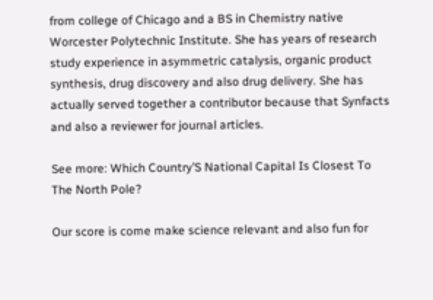from college of Chicago and a BS in Chemistry native Worcester Polytechnic Institute. She has years of research study experience in asymmetric catalysis, organic product synthesis, drug discovery and also drug delivery. She has actually served together a contributor because that Synfacts and also a reviewer for journal articles.

See more: Which Country’S National Capital Is Closest To The North Pole?

Our score is come make science relevant and also fun for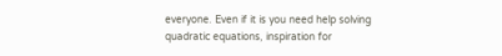everyone. Even if it is you need help solving quadratic equations, inspiration for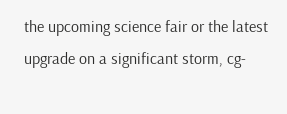the upcoming science fair or the latest upgrade on a significant storm, cg-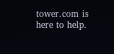tower.com is here to help.